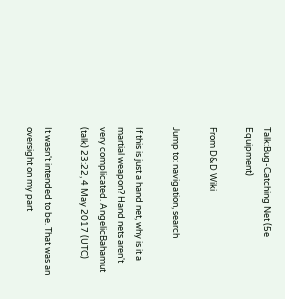Talk:Bug-Catching Net (5e Equipment)

From D&D Wiki

Jump to: navigation, search

If this is just a hand net, why is it a martial weapon? Hand nets aren't very complicated. AngelicBahamut (talk) 23:22, 4 May 2017 (UTC)

It wasn't intended to be. That was an oversight on my part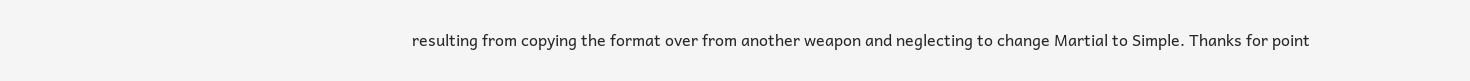resulting from copying the format over from another weapon and neglecting to change Martial to Simple. Thanks for point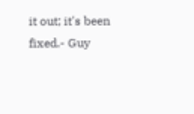it out; it's been fixed.- Guy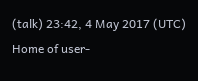(talk) 23:42, 4 May 2017 (UTC)
Home of user-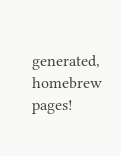generated,
homebrew pages!